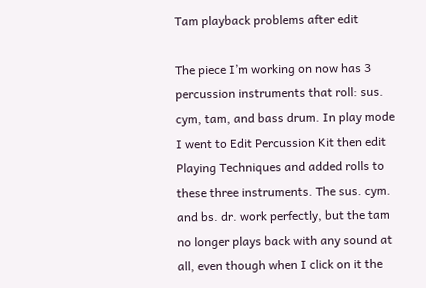Tam playback problems after edit

The piece I’m working on now has 3 percussion instruments that roll: sus. cym, tam, and bass drum. In play mode I went to Edit Percussion Kit then edit Playing Techniques and added rolls to these three instruments. The sus. cym. and bs. dr. work perfectly, but the tam no longer plays back with any sound at all, even though when I click on it the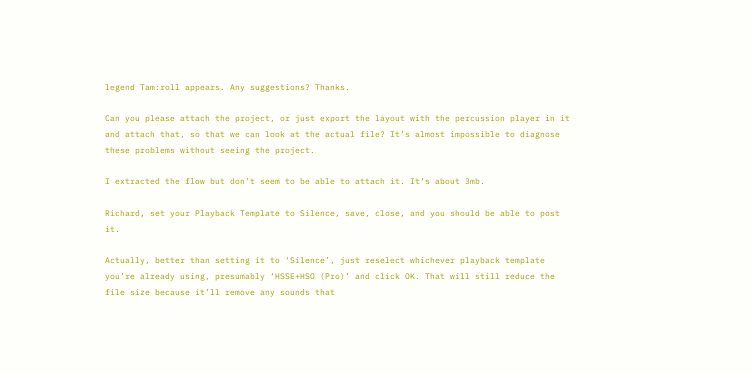legend Tam:roll appears. Any suggestions? Thanks.

Can you please attach the project, or just export the layout with the percussion player in it and attach that, so that we can look at the actual file? It’s almost impossible to diagnose these problems without seeing the project.

I extracted the flow but don’t seem to be able to attach it. It’s about 3mb.

Richard, set your Playback Template to Silence, save, close, and you should be able to post it.

Actually, better than setting it to ‘Silence’, just reselect whichever playback template you’re already using, presumably ‘HSSE+HSO (Pro)’ and click OK. That will still reduce the file size because it’ll remove any sounds that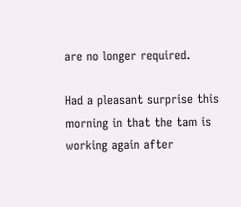are no longer required.

Had a pleasant surprise this morning in that the tam is working again after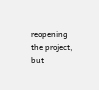reopening the project, but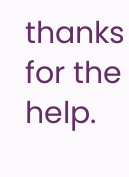thanks for the help.